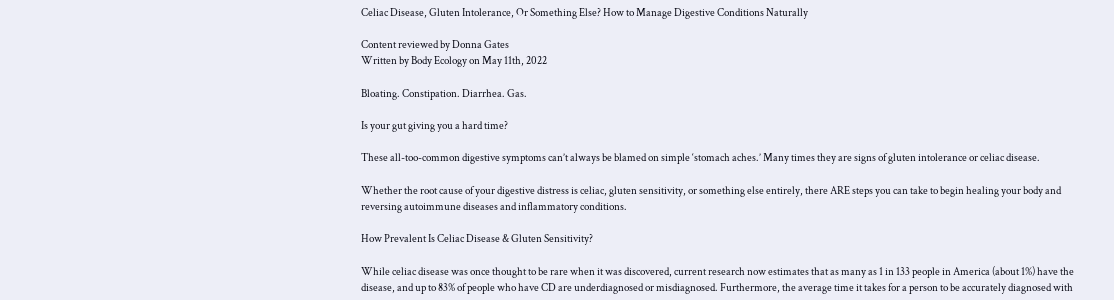Celiac Disease, Gluten Intolerance, Or Something Else? How to Manage Digestive Conditions Naturally

Content reviewed by Donna Gates
Written by Body Ecology on May 11th, 2022

Bloating. Constipation. Diarrhea. Gas.

Is your gut giving you a hard time?

These all-too-common digestive symptoms can’t always be blamed on simple ‘stomach aches.’ Many times they are signs of gluten intolerance or celiac disease.

Whether the root cause of your digestive distress is celiac, gluten sensitivity, or something else entirely, there ARE steps you can take to begin healing your body and reversing autoimmune diseases and inflammatory conditions.

How Prevalent Is Celiac Disease & Gluten Sensitivity?

While celiac disease was once thought to be rare when it was discovered, current research now estimates that as many as 1 in 133 people in America (about 1%) have the disease, and up to 83% of people who have CD are underdiagnosed or misdiagnosed. Furthermore, the average time it takes for a person to be accurately diagnosed with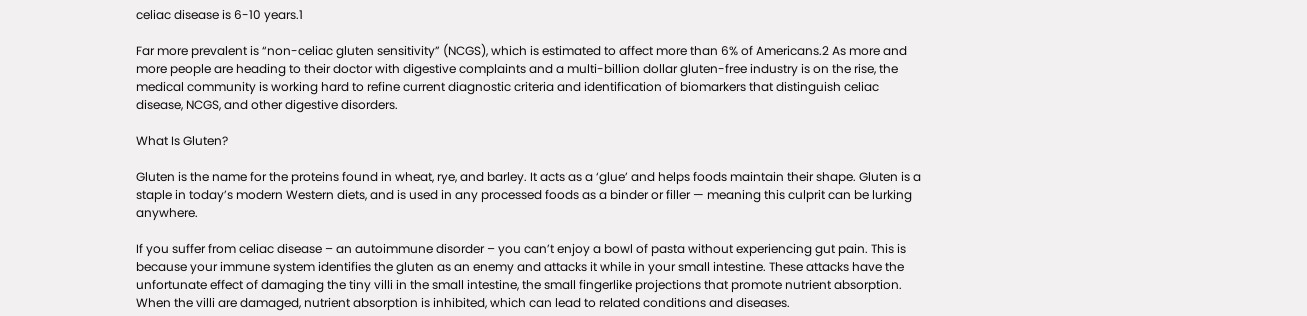celiac disease is 6-10 years.1

Far more prevalent is “non-celiac gluten sensitivity” (NCGS), which is estimated to affect more than 6% of Americans.2 As more and more people are heading to their doctor with digestive complaints and a multi-billion dollar gluten-free industry is on the rise, the medical community is working hard to refine current diagnostic criteria and identification of biomarkers that distinguish celiac disease, NCGS, and other digestive disorders.

What Is Gluten?

Gluten is the name for the proteins found in wheat, rye, and barley. It acts as a ‘glue’ and helps foods maintain their shape. Gluten is a staple in today’s modern Western diets, and is used in any processed foods as a binder or filler — meaning this culprit can be lurking anywhere.

If you suffer from celiac disease – an autoimmune disorder – you can’t enjoy a bowl of pasta without experiencing gut pain. This is because your immune system identifies the gluten as an enemy and attacks it while in your small intestine. These attacks have the unfortunate effect of damaging the tiny villi in the small intestine, the small fingerlike projections that promote nutrient absorption. When the villi are damaged, nutrient absorption is inhibited, which can lead to related conditions and diseases.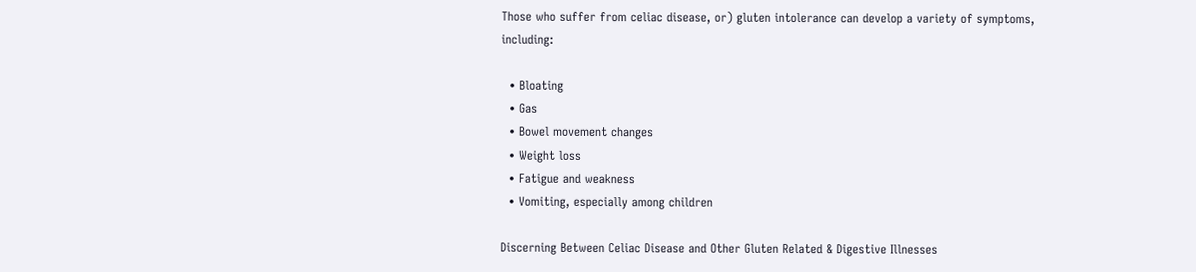Those who suffer from celiac disease, or) gluten intolerance can develop a variety of symptoms, including:

  • Bloating
  • Gas
  • Bowel movement changes
  • Weight loss
  • Fatigue and weakness
  • Vomiting, especially among children

Discerning Between Celiac Disease and Other Gluten Related & Digestive Illnesses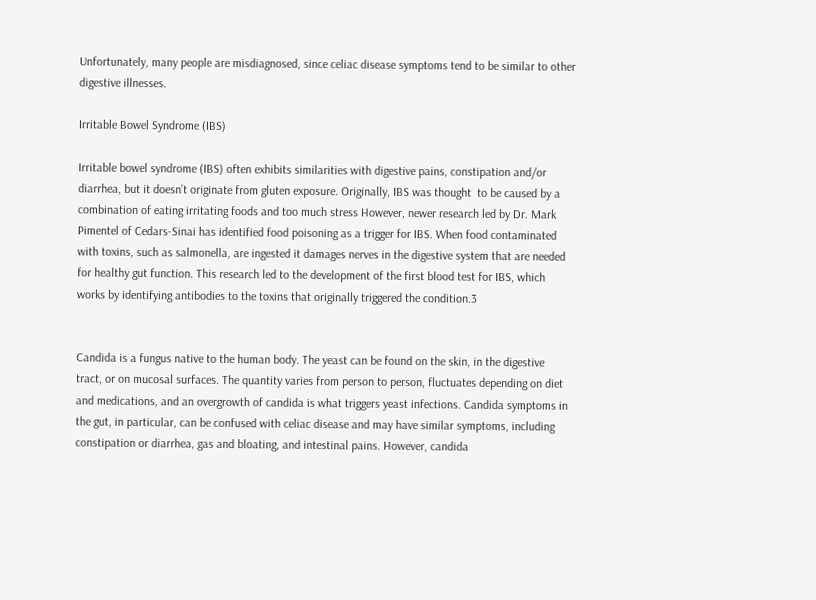Unfortunately, many people are misdiagnosed, since celiac disease symptoms tend to be similar to other digestive illnesses.

Irritable Bowel Syndrome (IBS)

Irritable bowel syndrome (IBS) often exhibits similarities with digestive pains, constipation and/or diarrhea, but it doesn’t originate from gluten exposure. Originally, IBS was thought  to be caused by a combination of eating irritating foods and too much stress However, newer research led by Dr. Mark Pimentel of Cedars-Sinai has identified food poisoning as a trigger for IBS. When food contaminated with toxins, such as salmonella, are ingested it damages nerves in the digestive system that are needed for healthy gut function. This research led to the development of the first blood test for IBS, which works by identifying antibodies to the toxins that originally triggered the condition.3


Candida is a fungus native to the human body. The yeast can be found on the skin, in the digestive tract, or on mucosal surfaces. The quantity varies from person to person, fluctuates depending on diet and medications, and an overgrowth of candida is what triggers yeast infections. Candida symptoms in the gut, in particular, can be confused with celiac disease and may have similar symptoms, including constipation or diarrhea, gas and bloating, and intestinal pains. However, candida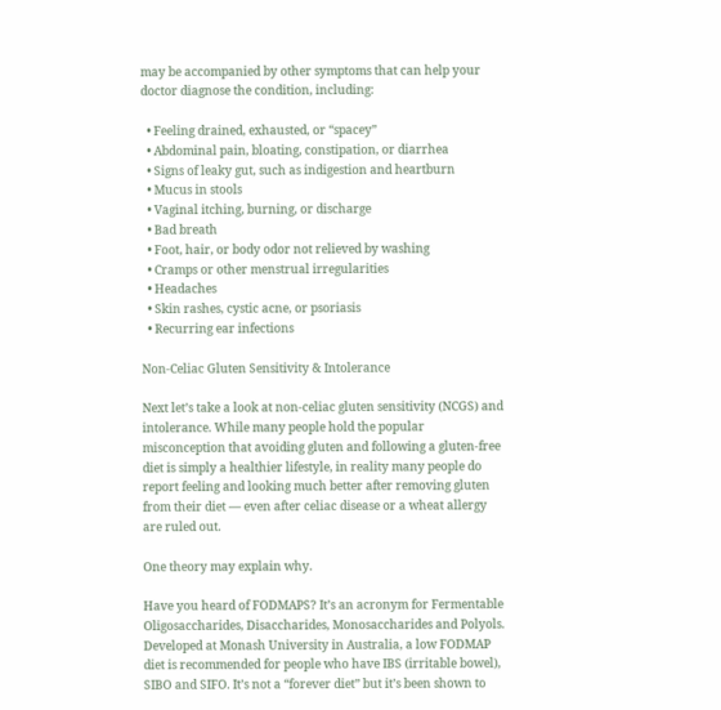may be accompanied by other symptoms that can help your doctor diagnose the condition, including:

  • Feeling drained, exhausted, or “spacey”
  • Abdominal pain, bloating, constipation, or diarrhea
  • Signs of leaky gut, such as indigestion and heartburn
  • Mucus in stools
  • Vaginal itching, burning, or discharge
  • Bad breath
  • Foot, hair, or body odor not relieved by washing
  • Cramps or other menstrual irregularities
  • Headaches
  • Skin rashes, cystic acne, or psoriasis
  • Recurring ear infections

Non-Celiac Gluten Sensitivity & Intolerance

Next let’s take a look at non-celiac gluten sensitivity (NCGS) and intolerance. While many people hold the popular misconception that avoiding gluten and following a gluten-free diet is simply a healthier lifestyle, in reality many people do report feeling and looking much better after removing gluten from their diet — even after celiac disease or a wheat allergy are ruled out.

One theory may explain why.

Have you heard of FODMAPS? It’s an acronym for Fermentable Oligosaccharides, Disaccharides, Monosaccharides and Polyols. Developed at Monash University in Australia, a low FODMAP diet is recommended for people who have IBS (irritable bowel), SIBO and SIFO. It’s not a “forever diet” but it’s been shown to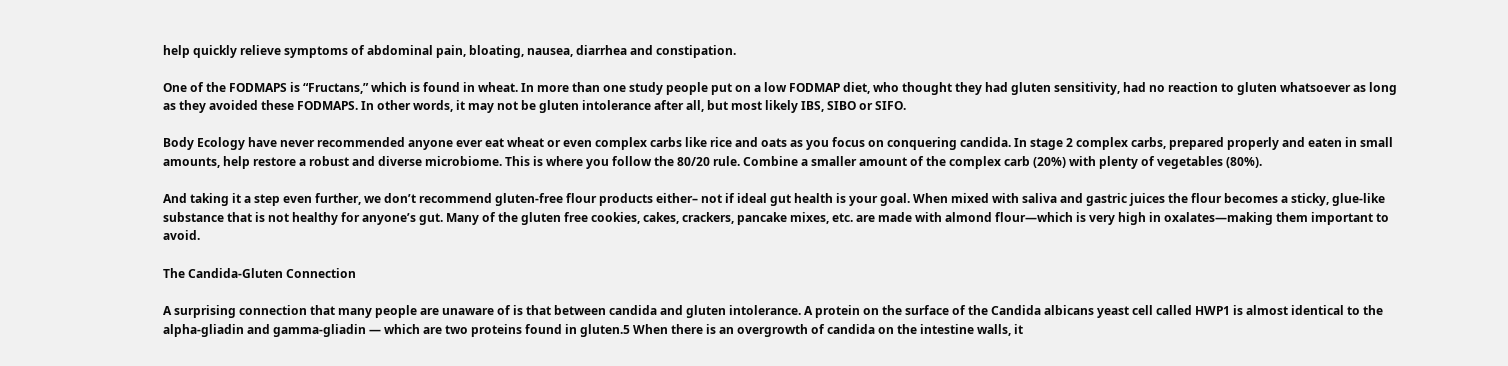help quickly relieve symptoms of abdominal pain, bloating, nausea, diarrhea and constipation.

One of the FODMAPS is “Fructans,” which is found in wheat. In more than one study people put on a low FODMAP diet, who thought they had gluten sensitivity, had no reaction to gluten whatsoever as long as they avoided these FODMAPS. In other words, it may not be gluten intolerance after all, but most likely IBS, SIBO or SIFO.

Body Ecology have never recommended anyone ever eat wheat or even complex carbs like rice and oats as you focus on conquering candida. In stage 2 complex carbs, prepared properly and eaten in small amounts, help restore a robust and diverse microbiome. This is where you follow the 80/20 rule. Combine a smaller amount of the complex carb (20%) with plenty of vegetables (80%).

And taking it a step even further, we don’t recommend gluten-free flour products either– not if ideal gut health is your goal. When mixed with saliva and gastric juices the flour becomes a sticky, glue-like substance that is not healthy for anyone’s gut. Many of the gluten free cookies, cakes, crackers, pancake mixes, etc. are made with almond flour—which is very high in oxalates—making them important to avoid.

The Candida-Gluten Connection

A surprising connection that many people are unaware of is that between candida and gluten intolerance. A protein on the surface of the Candida albicans yeast cell called HWP1 is almost identical to the alpha-gliadin and gamma-gliadin — which are two proteins found in gluten.5 When there is an overgrowth of candida on the intestine walls, it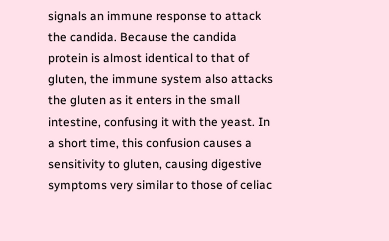signals an immune response to attack the candida. Because the candida protein is almost identical to that of gluten, the immune system also attacks the gluten as it enters in the small intestine, confusing it with the yeast. In a short time, this confusion causes a sensitivity to gluten, causing digestive symptoms very similar to those of celiac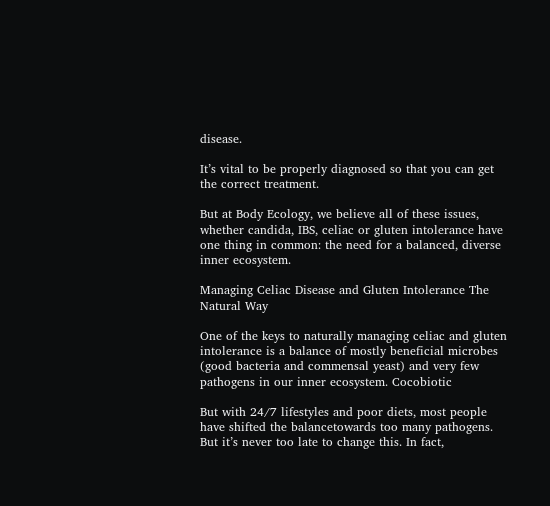disease.

It’s vital to be properly diagnosed so that you can get the correct treatment.

But at Body Ecology, we believe all of these issues, whether candida, IBS, celiac or gluten intolerance have one thing in common: the need for a balanced, diverse inner ecosystem.

Managing Celiac Disease and Gluten Intolerance The Natural Way

One of the keys to naturally managing celiac and gluten intolerance is a balance of mostly beneficial microbes (good bacteria and commensal yeast) and very few pathogens in our inner ecosystem. Cocobiotic

But with 24/7 lifestyles and poor diets, most people have shifted the balancetowards too many pathogens.  But it’s never too late to change this. In fact,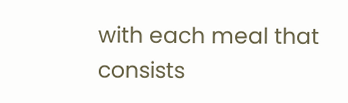with each meal that consists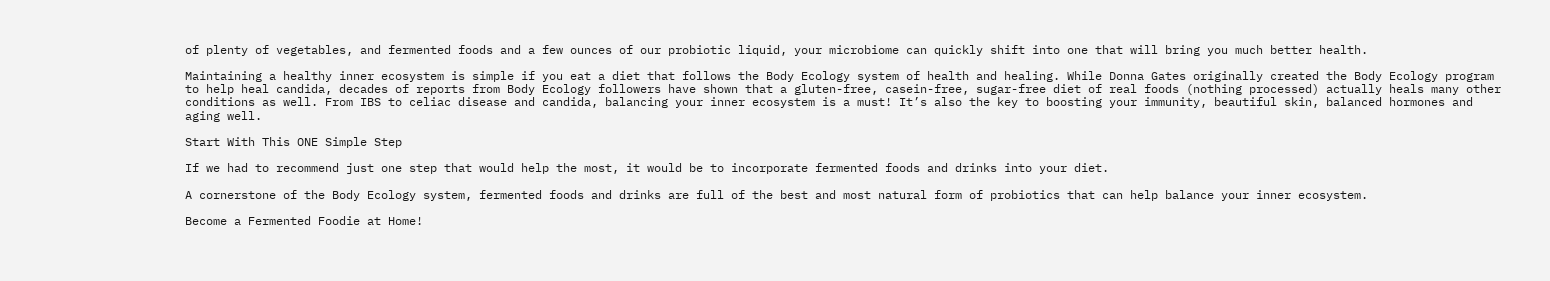of plenty of vegetables, and fermented foods and a few ounces of our probiotic liquid, your microbiome can quickly shift into one that will bring you much better health.

Maintaining a healthy inner ecosystem is simple if you eat a diet that follows the Body Ecology system of health and healing. While Donna Gates originally created the Body Ecology program to help heal candida, decades of reports from Body Ecology followers have shown that a gluten-free, casein-free, sugar-free diet of real foods (nothing processed) actually heals many other conditions as well. From IBS to celiac disease and candida, balancing your inner ecosystem is a must! It’s also the key to boosting your immunity, beautiful skin, balanced hormones and aging well.

Start With This ONE Simple Step

If we had to recommend just one step that would help the most, it would be to incorporate fermented foods and drinks into your diet.

A cornerstone of the Body Ecology system, fermented foods and drinks are full of the best and most natural form of probiotics that can help balance your inner ecosystem.

Become a Fermented Foodie at Home!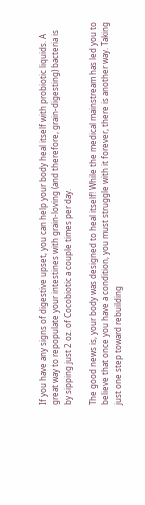If you have any signs of digestive upset, you can help your body heal itself with probiotic liquids. A great way to repopulate your intestines with grain-loving (and therefore, grain-digesting) bacteria is by sipping just 2 oz. of Cocobiotic a couple times per day.

The good news is, your body was designed to heal itself! While the medical mainstream has led you to believe that once you have a condition, you must struggle with it forever, there is another way. Taking just one step toward rebuilding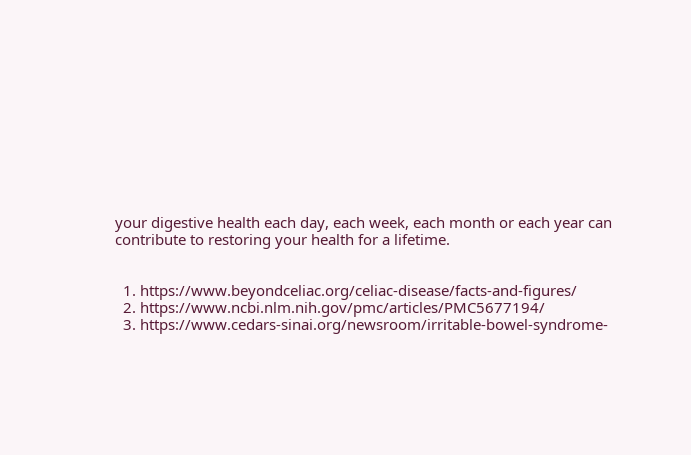your digestive health each day, each week, each month or each year can contribute to restoring your health for a lifetime.


  1. https://www.beyondceliac.org/celiac-disease/facts-and-figures/
  2. https://www.ncbi.nlm.nih.gov/pmc/articles/PMC5677194/
  3. https://www.cedars-sinai.org/newsroom/irritable-bowel-syndrome-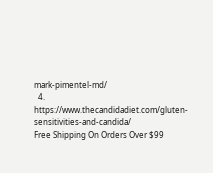mark-pimentel-md/
  4. https://www.thecandidadiet.com/gluten-sensitivities-and-candida/
Free Shipping On Orders Over $99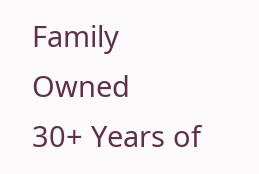Family Owned
30+ Years of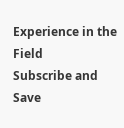Experience in the Field
Subscribe and Save